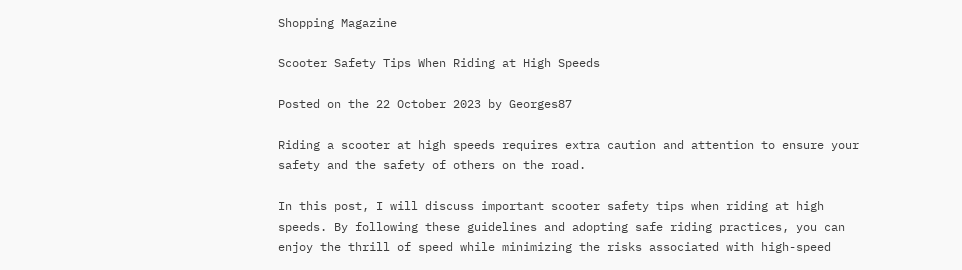Shopping Magazine

Scooter Safety Tips When Riding at High Speeds

Posted on the 22 October 2023 by Georges87

Riding a scooter at high speeds requires extra caution and attention to ensure your safety and the safety of others on the road.

In this post, I will discuss important scooter safety tips when riding at high speeds. By following these guidelines and adopting safe riding practices, you can enjoy the thrill of speed while minimizing the risks associated with high-speed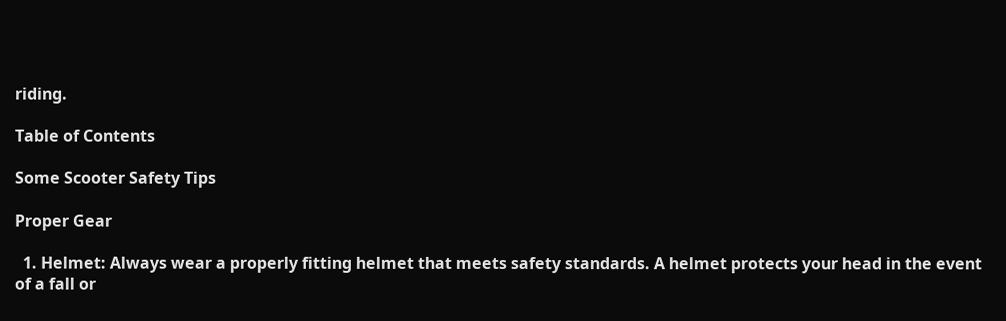riding.

Table of Contents

Some Scooter Safety Tips

Proper Gear

  1. Helmet: Always wear a properly fitting helmet that meets safety standards. A helmet protects your head in the event of a fall or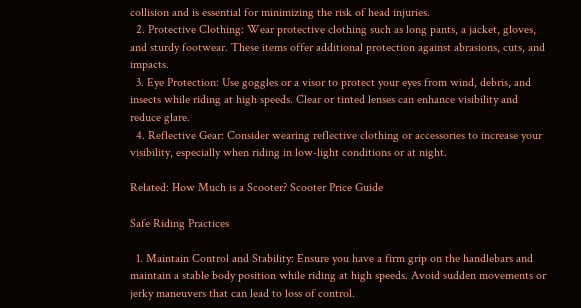collision and is essential for minimizing the risk of head injuries.
  2. Protective Clothing: Wear protective clothing such as long pants, a jacket, gloves, and sturdy footwear. These items offer additional protection against abrasions, cuts, and impacts.
  3. Eye Protection: Use goggles or a visor to protect your eyes from wind, debris, and insects while riding at high speeds. Clear or tinted lenses can enhance visibility and reduce glare.
  4. Reflective Gear: Consider wearing reflective clothing or accessories to increase your visibility, especially when riding in low-light conditions or at night.

Related: How Much is a Scooter? Scooter Price Guide

Safe Riding Practices

  1. Maintain Control and Stability: Ensure you have a firm grip on the handlebars and maintain a stable body position while riding at high speeds. Avoid sudden movements or jerky maneuvers that can lead to loss of control.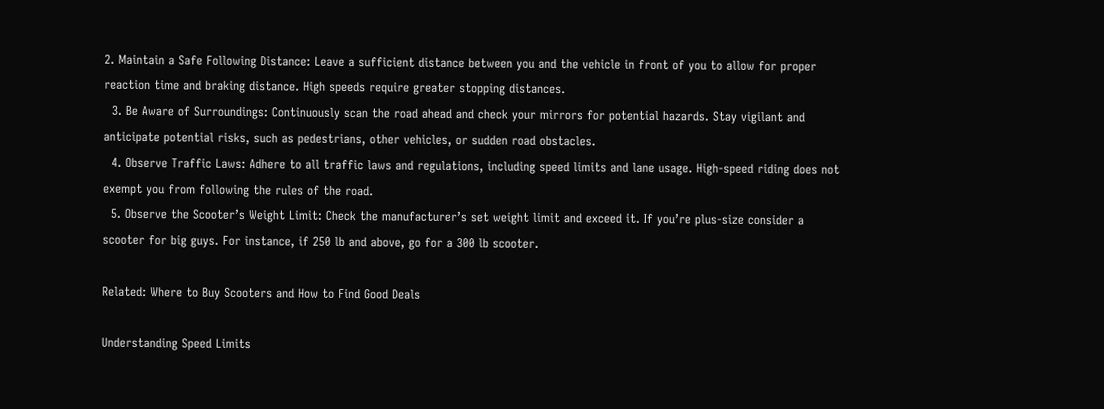2. Maintain a Safe Following Distance: Leave a sufficient distance between you and the vehicle in front of you to allow for proper reaction time and braking distance. High speeds require greater stopping distances.
  3. Be Aware of Surroundings: Continuously scan the road ahead and check your mirrors for potential hazards. Stay vigilant and anticipate potential risks, such as pedestrians, other vehicles, or sudden road obstacles.
  4. Observe Traffic Laws: Adhere to all traffic laws and regulations, including speed limits and lane usage. High-speed riding does not exempt you from following the rules of the road.
  5. Observe the Scooter’s Weight Limit: Check the manufacturer’s set weight limit and exceed it. If you’re plus-size consider a scooter for big guys. For instance, if 250 lb and above, go for a 300 lb scooter.

Related: Where to Buy Scooters and How to Find Good Deals

Understanding Speed Limits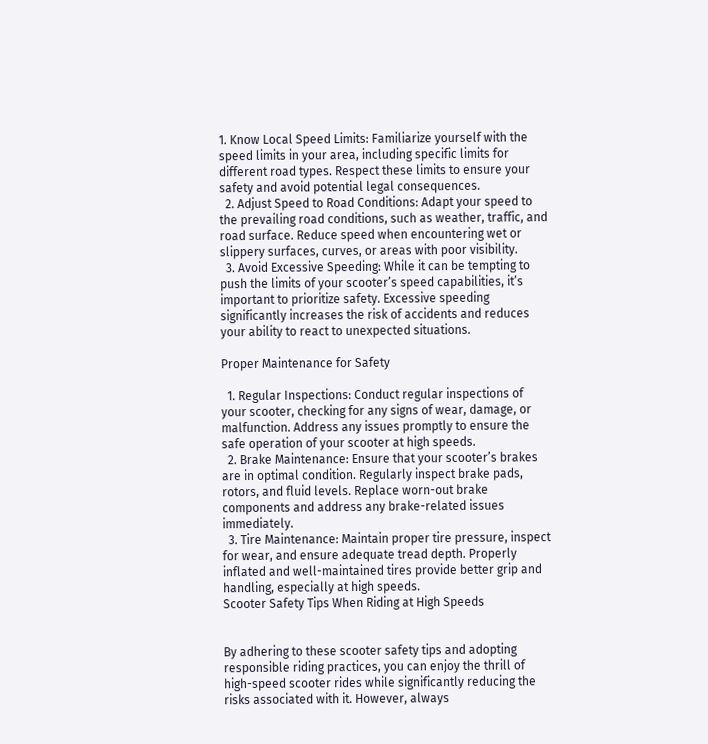1. Know Local Speed Limits: Familiarize yourself with the speed limits in your area, including specific limits for different road types. Respect these limits to ensure your safety and avoid potential legal consequences.
  2. Adjust Speed to Road Conditions: Adapt your speed to the prevailing road conditions, such as weather, traffic, and road surface. Reduce speed when encountering wet or slippery surfaces, curves, or areas with poor visibility.
  3. Avoid Excessive Speeding: While it can be tempting to push the limits of your scooter’s speed capabilities, it’s important to prioritize safety. Excessive speeding significantly increases the risk of accidents and reduces your ability to react to unexpected situations.

Proper Maintenance for Safety

  1. Regular Inspections: Conduct regular inspections of your scooter, checking for any signs of wear, damage, or malfunction. Address any issues promptly to ensure the safe operation of your scooter at high speeds.
  2. Brake Maintenance: Ensure that your scooter’s brakes are in optimal condition. Regularly inspect brake pads, rotors, and fluid levels. Replace worn-out brake components and address any brake-related issues immediately.
  3. Tire Maintenance: Maintain proper tire pressure, inspect for wear, and ensure adequate tread depth. Properly inflated and well-maintained tires provide better grip and handling, especially at high speeds.
Scooter Safety Tips When Riding at High Speeds


By adhering to these scooter safety tips and adopting responsible riding practices, you can enjoy the thrill of high-speed scooter rides while significantly reducing the risks associated with it. However, always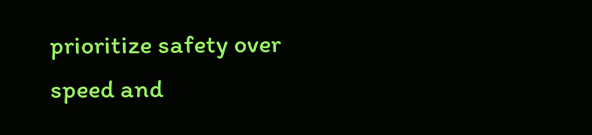prioritize safety over speed and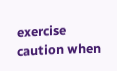exercise caution when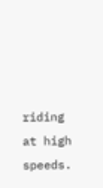riding at high speeds.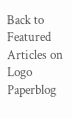Back to Featured Articles on Logo Paperblog